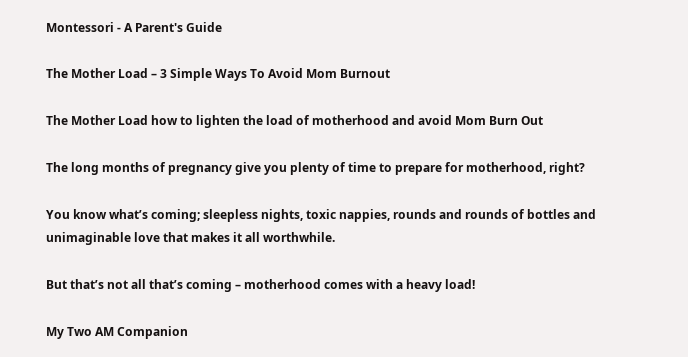Montessori - A Parent's Guide

The Mother Load – 3 Simple Ways To Avoid Mom Burnout

The Mother Load how to lighten the load of motherhood and avoid Mom Burn Out

The long months of pregnancy give you plenty of time to prepare for motherhood, right?

You know what’s coming; sleepless nights, toxic nappies, rounds and rounds of bottles and unimaginable love that makes it all worthwhile.

But that’s not all that’s coming – motherhood comes with a heavy load!

My Two AM Companion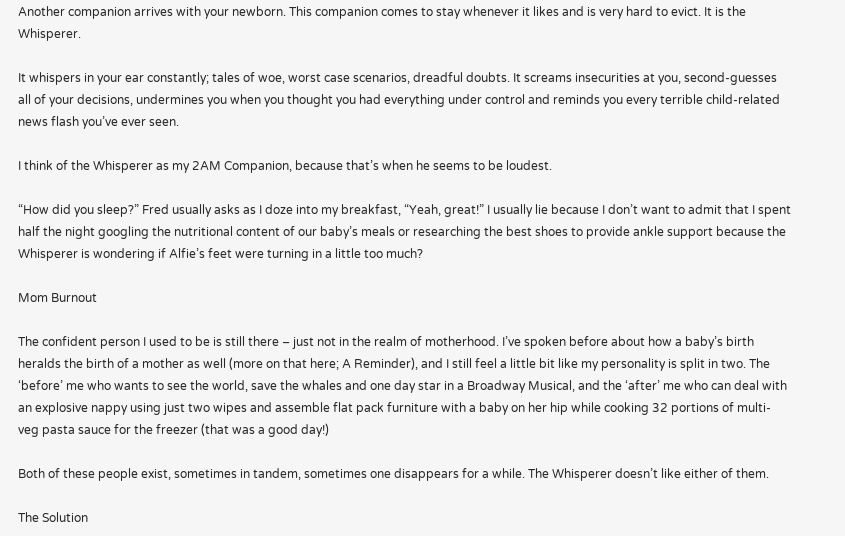Another companion arrives with your newborn. This companion comes to stay whenever it likes and is very hard to evict. It is the Whisperer.

It whispers in your ear constantly; tales of woe, worst case scenarios, dreadful doubts. It screams insecurities at you, second-guesses all of your decisions, undermines you when you thought you had everything under control and reminds you every terrible child-related news flash you’ve ever seen.

I think of the Whisperer as my 2AM Companion, because that’s when he seems to be loudest.

“How did you sleep?” Fred usually asks as I doze into my breakfast, “Yeah, great!” I usually lie because I don’t want to admit that I spent half the night googling the nutritional content of our baby’s meals or researching the best shoes to provide ankle support because the Whisperer is wondering if Alfie’s feet were turning in a little too much?

Mom Burnout

The confident person I used to be is still there – just not in the realm of motherhood. I’ve spoken before about how a baby’s birth heralds the birth of a mother as well (more on that here; A Reminder), and I still feel a little bit like my personality is split in two. The ‘before’ me who wants to see the world, save the whales and one day star in a Broadway Musical, and the ‘after’ me who can deal with an explosive nappy using just two wipes and assemble flat pack furniture with a baby on her hip while cooking 32 portions of multi-veg pasta sauce for the freezer (that was a good day!)

Both of these people exist, sometimes in tandem, sometimes one disappears for a while. The Whisperer doesn’t like either of them.

The Solution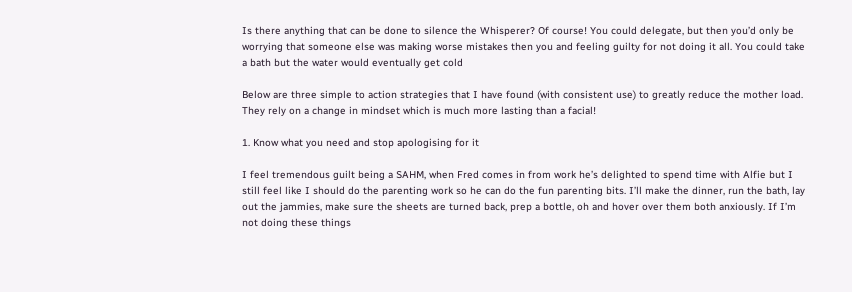Is there anything that can be done to silence the Whisperer? Of course! You could delegate, but then you’d only be worrying that someone else was making worse mistakes then you and feeling guilty for not doing it all. You could take a bath but the water would eventually get cold

Below are three simple to action strategies that I have found (with consistent use) to greatly reduce the mother load. They rely on a change in mindset which is much more lasting than a facial!

1. Know what you need and stop apologising for it

I feel tremendous guilt being a SAHM, when Fred comes in from work he’s delighted to spend time with Alfie but I still feel like I should do the parenting work so he can do the fun parenting bits. I’ll make the dinner, run the bath, lay out the jammies, make sure the sheets are turned back, prep a bottle, oh and hover over them both anxiously. If I’m not doing these things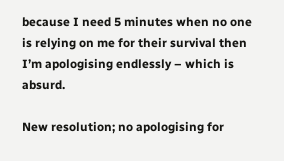because I need 5 minutes when no one is relying on me for their survival then I’m apologising endlessly – which is absurd.

New resolution; no apologising for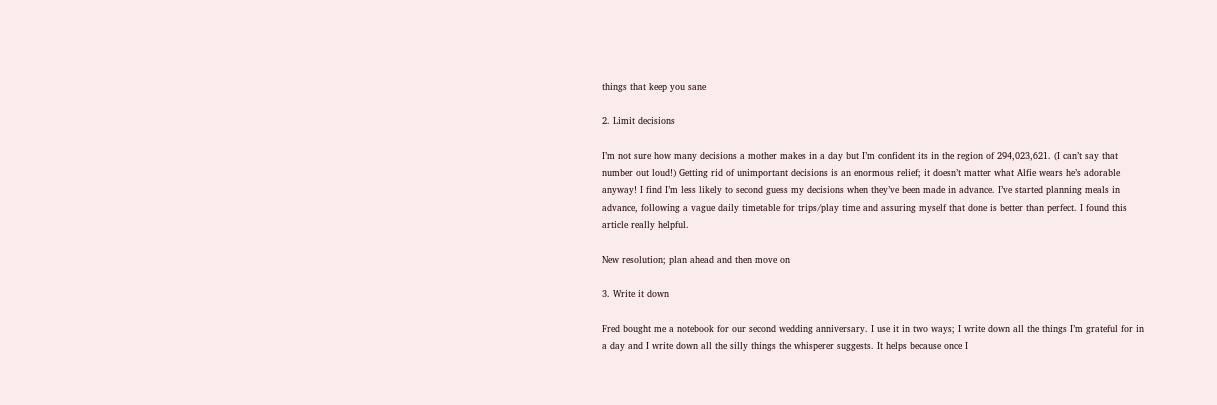things that keep you sane

2. Limit decisions

I’m not sure how many decisions a mother makes in a day but I’m confident its in the region of 294,023,621. (I can’t say that number out loud!) Getting rid of unimportant decisions is an enormous relief; it doesn’t matter what Alfie wears he’s adorable anyway! I find I’m less likely to second guess my decisions when they’ve been made in advance. I’ve started planning meals in advance, following a vague daily timetable for trips/play time and assuring myself that done is better than perfect. I found this article really helpful.

New resolution; plan ahead and then move on

3. Write it down

Fred bought me a notebook for our second wedding anniversary. I use it in two ways; I write down all the things I’m grateful for in a day and I write down all the silly things the whisperer suggests. It helps because once I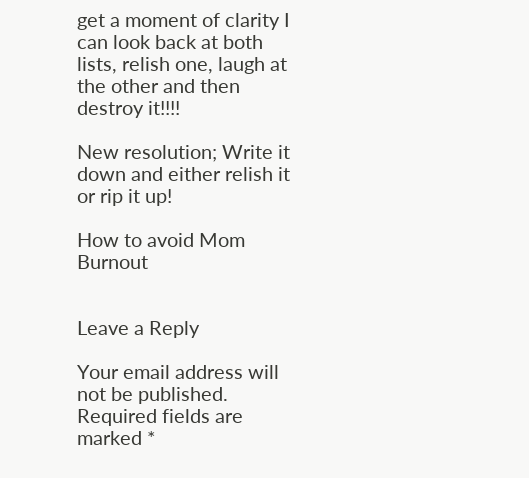get a moment of clarity I can look back at both lists, relish one, laugh at the other and then destroy it!!!!

New resolution; Write it down and either relish it or rip it up!

How to avoid Mom Burnout


Leave a Reply

Your email address will not be published. Required fields are marked *